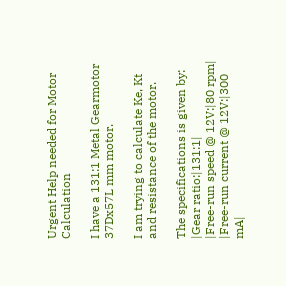Urgent Help needed for Motor Calculation

I have a 131:1 Metal Gearmotor 37Dx57L mm motor.

I am trying to calculate Ke, Kt and resistance of the motor.

The specifications is given by:
|Gear ratio:|131:1|
|Free-run speed @ 12V:|80 rpm|
|Free-run current @ 12V:|300 mA|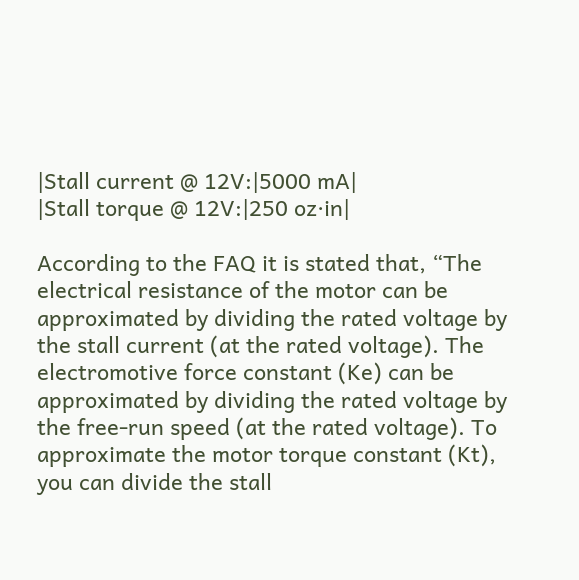|Stall current @ 12V:|5000 mA|
|Stall torque @ 12V:|250 oz·in|

According to the FAQ it is stated that, “The electrical resistance of the motor can be approximated by dividing the rated voltage by the stall current (at the rated voltage). The electromotive force constant (Ke) can be approximated by dividing the rated voltage by the free-run speed (at the rated voltage). To approximate the motor torque constant (Kt), you can divide the stall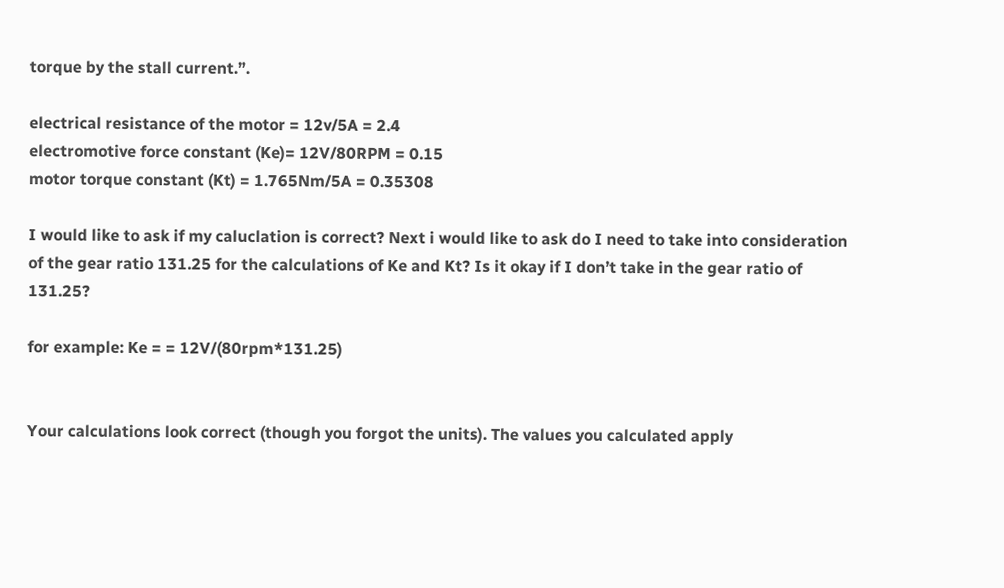torque by the stall current.”.

electrical resistance of the motor = 12v/5A = 2.4
electromotive force constant (Ke)= 12V/80RPM = 0.15
motor torque constant (Kt) = 1.765Nm/5A = 0.35308

I would like to ask if my caluclation is correct? Next i would like to ask do I need to take into consideration of the gear ratio 131.25 for the calculations of Ke and Kt? Is it okay if I don’t take in the gear ratio of 131.25?

for example: Ke = = 12V/(80rpm*131.25)


Your calculations look correct (though you forgot the units). The values you calculated apply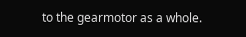to the gearmotor as a whole.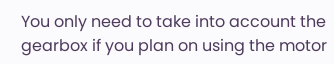You only need to take into account the gearbox if you plan on using the motor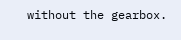without the gearbox.